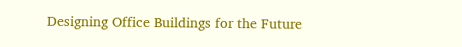Designing Office Buildings for the Future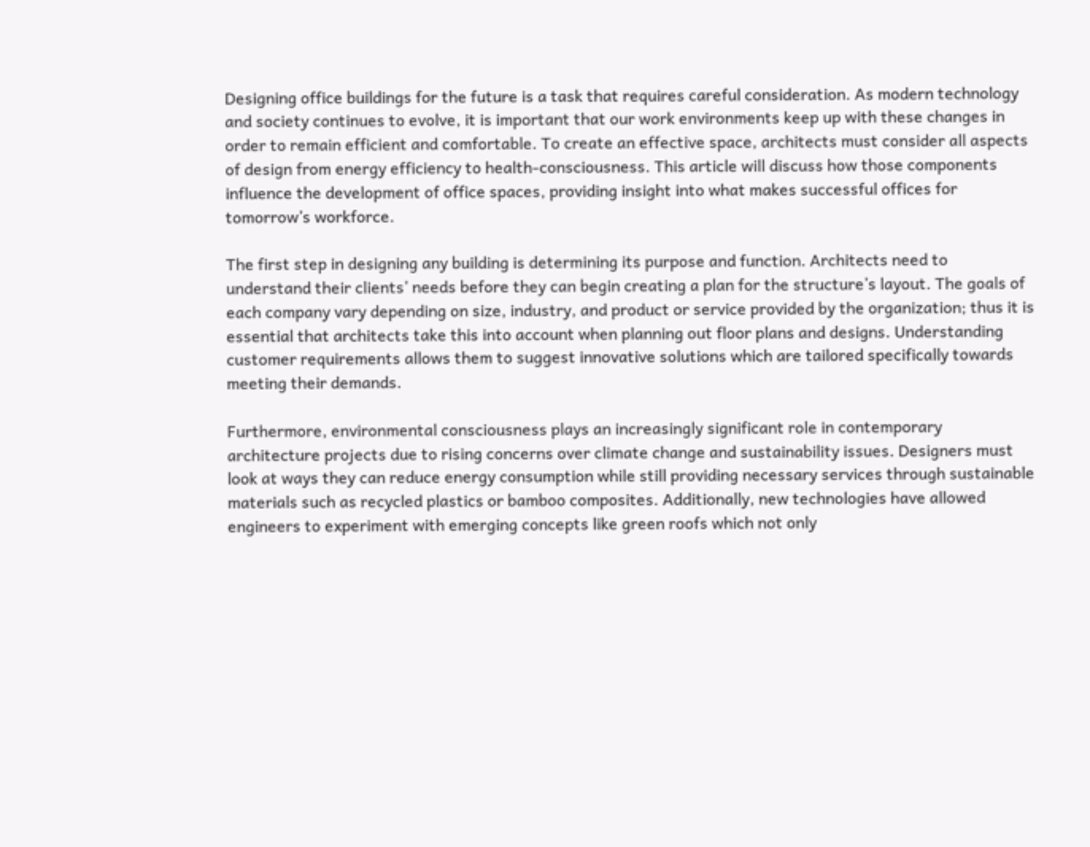Designing office buildings for the future is a task that requires careful consideration. As modern technology and society continues to evolve, it is important that our work environments keep up with these changes in order to remain efficient and comfortable. To create an effective space, architects must consider all aspects of design from energy efficiency to health-consciousness. This article will discuss how those components influence the development of office spaces, providing insight into what makes successful offices for tomorrow’s workforce.

The first step in designing any building is determining its purpose and function. Architects need to understand their clients’ needs before they can begin creating a plan for the structure’s layout. The goals of each company vary depending on size, industry, and product or service provided by the organization; thus it is essential that architects take this into account when planning out floor plans and designs. Understanding customer requirements allows them to suggest innovative solutions which are tailored specifically towards meeting their demands.

Furthermore, environmental consciousness plays an increasingly significant role in contemporary architecture projects due to rising concerns over climate change and sustainability issues. Designers must look at ways they can reduce energy consumption while still providing necessary services through sustainable materials such as recycled plastics or bamboo composites. Additionally, new technologies have allowed engineers to experiment with emerging concepts like green roofs which not only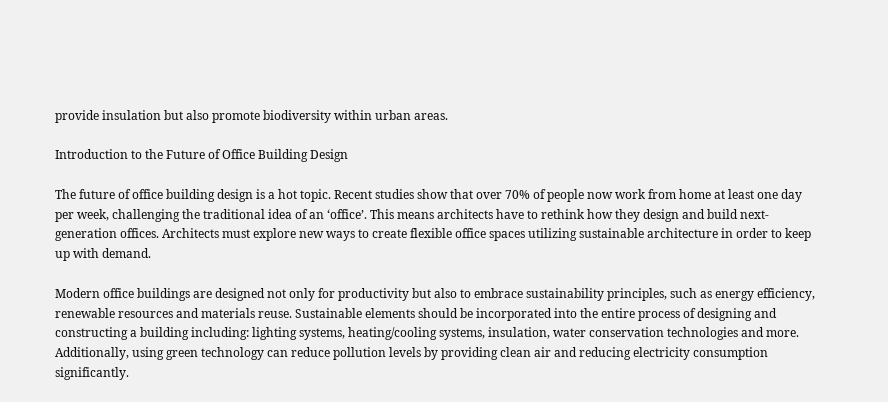provide insulation but also promote biodiversity within urban areas.

Introduction to the Future of Office Building Design

The future of office building design is a hot topic. Recent studies show that over 70% of people now work from home at least one day per week, challenging the traditional idea of an ‘office’. This means architects have to rethink how they design and build next-generation offices. Architects must explore new ways to create flexible office spaces utilizing sustainable architecture in order to keep up with demand.

Modern office buildings are designed not only for productivity but also to embrace sustainability principles, such as energy efficiency, renewable resources and materials reuse. Sustainable elements should be incorporated into the entire process of designing and constructing a building including: lighting systems, heating/cooling systems, insulation, water conservation technologies and more. Additionally, using green technology can reduce pollution levels by providing clean air and reducing electricity consumption significantly.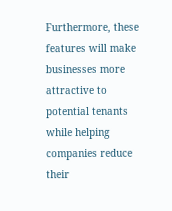Furthermore, these features will make businesses more attractive to potential tenants while helping companies reduce their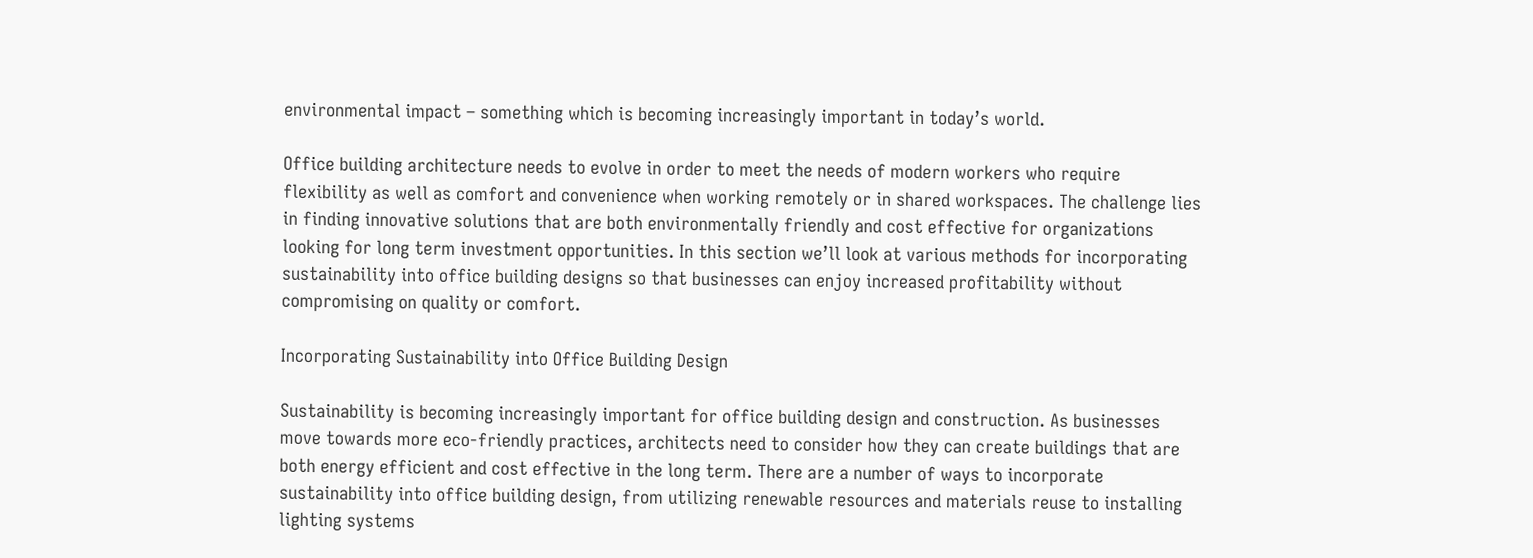environmental impact – something which is becoming increasingly important in today’s world.

Office building architecture needs to evolve in order to meet the needs of modern workers who require flexibility as well as comfort and convenience when working remotely or in shared workspaces. The challenge lies in finding innovative solutions that are both environmentally friendly and cost effective for organizations looking for long term investment opportunities. In this section we’ll look at various methods for incorporating sustainability into office building designs so that businesses can enjoy increased profitability without compromising on quality or comfort.

Incorporating Sustainability into Office Building Design

Sustainability is becoming increasingly important for office building design and construction. As businesses move towards more eco-friendly practices, architects need to consider how they can create buildings that are both energy efficient and cost effective in the long term. There are a number of ways to incorporate sustainability into office building design, from utilizing renewable resources and materials reuse to installing lighting systems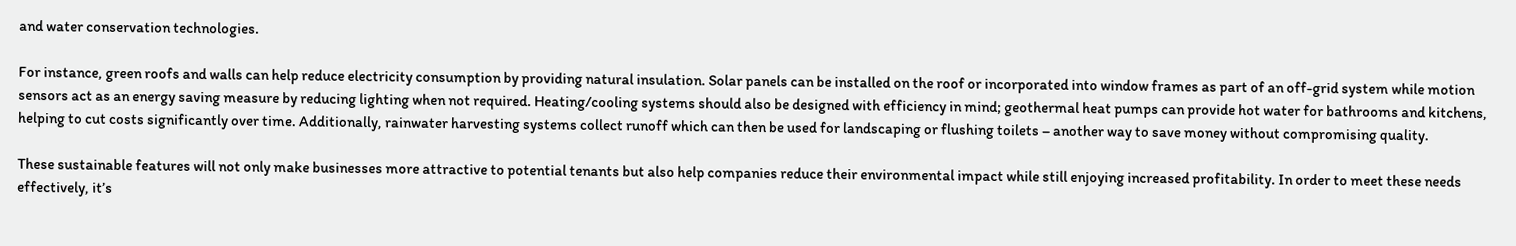and water conservation technologies.

For instance, green roofs and walls can help reduce electricity consumption by providing natural insulation. Solar panels can be installed on the roof or incorporated into window frames as part of an off-grid system while motion sensors act as an energy saving measure by reducing lighting when not required. Heating/cooling systems should also be designed with efficiency in mind; geothermal heat pumps can provide hot water for bathrooms and kitchens, helping to cut costs significantly over time. Additionally, rainwater harvesting systems collect runoff which can then be used for landscaping or flushing toilets – another way to save money without compromising quality.

These sustainable features will not only make businesses more attractive to potential tenants but also help companies reduce their environmental impact while still enjoying increased profitability. In order to meet these needs effectively, it’s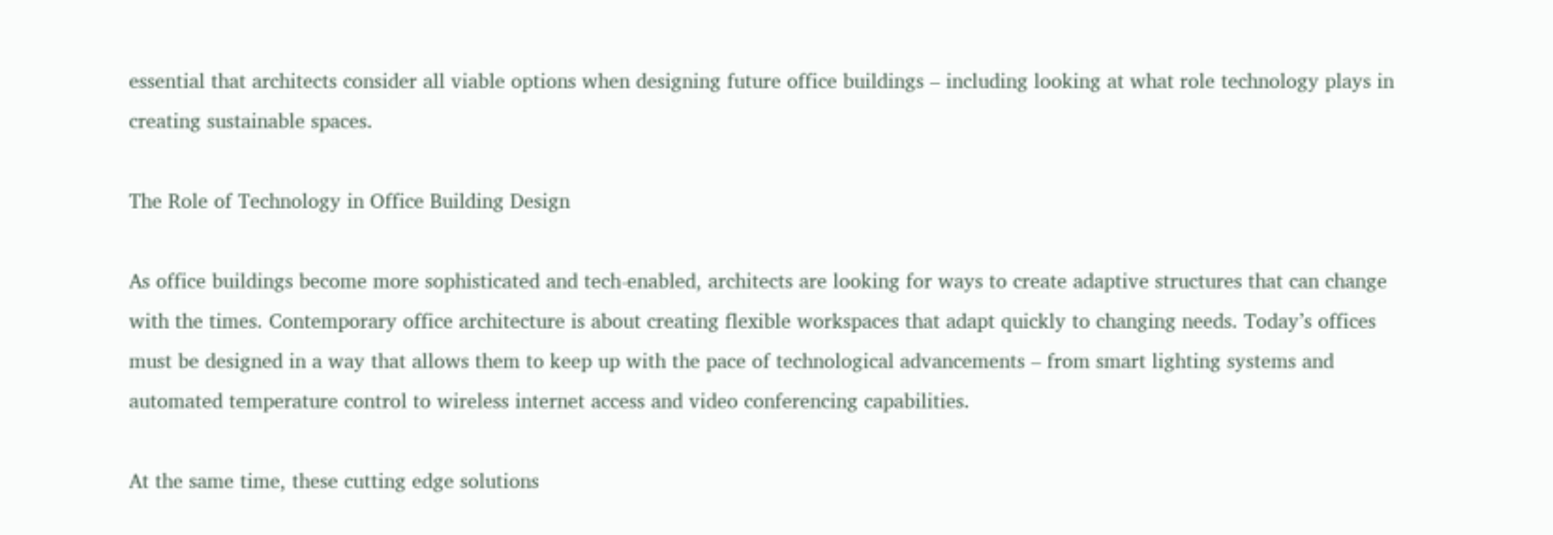essential that architects consider all viable options when designing future office buildings – including looking at what role technology plays in creating sustainable spaces.

The Role of Technology in Office Building Design

As office buildings become more sophisticated and tech-enabled, architects are looking for ways to create adaptive structures that can change with the times. Contemporary office architecture is about creating flexible workspaces that adapt quickly to changing needs. Today’s offices must be designed in a way that allows them to keep up with the pace of technological advancements – from smart lighting systems and automated temperature control to wireless internet access and video conferencing capabilities.

At the same time, these cutting edge solutions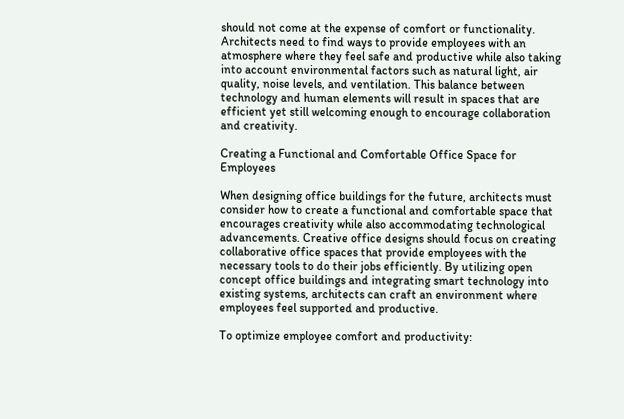should not come at the expense of comfort or functionality. Architects need to find ways to provide employees with an atmosphere where they feel safe and productive while also taking into account environmental factors such as natural light, air quality, noise levels, and ventilation. This balance between technology and human elements will result in spaces that are efficient yet still welcoming enough to encourage collaboration and creativity.

Creating a Functional and Comfortable Office Space for Employees

When designing office buildings for the future, architects must consider how to create a functional and comfortable space that encourages creativity while also accommodating technological advancements. Creative office designs should focus on creating collaborative office spaces that provide employees with the necessary tools to do their jobs efficiently. By utilizing open concept office buildings and integrating smart technology into existing systems, architects can craft an environment where employees feel supported and productive.

To optimize employee comfort and productivity: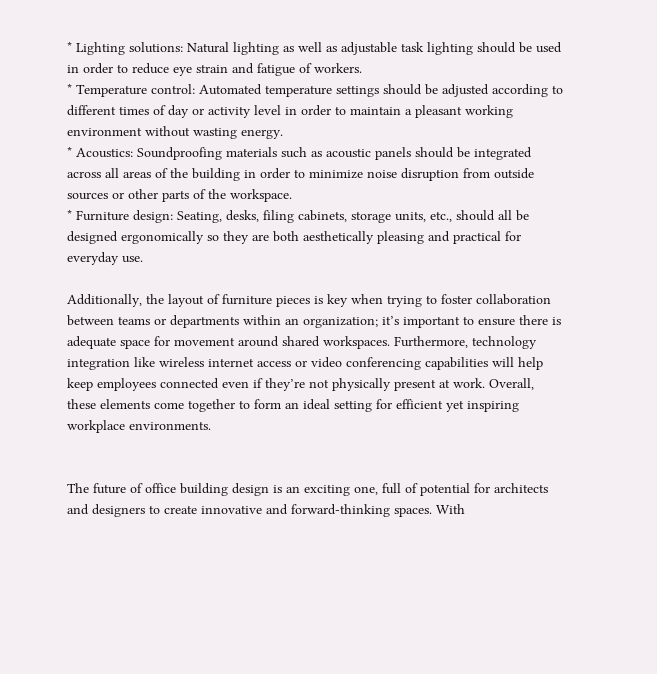* Lighting solutions: Natural lighting as well as adjustable task lighting should be used in order to reduce eye strain and fatigue of workers.
* Temperature control: Automated temperature settings should be adjusted according to different times of day or activity level in order to maintain a pleasant working environment without wasting energy.
* Acoustics: Soundproofing materials such as acoustic panels should be integrated across all areas of the building in order to minimize noise disruption from outside sources or other parts of the workspace.
* Furniture design: Seating, desks, filing cabinets, storage units, etc., should all be designed ergonomically so they are both aesthetically pleasing and practical for everyday use.

Additionally, the layout of furniture pieces is key when trying to foster collaboration between teams or departments within an organization; it’s important to ensure there is adequate space for movement around shared workspaces. Furthermore, technology integration like wireless internet access or video conferencing capabilities will help keep employees connected even if they’re not physically present at work. Overall, these elements come together to form an ideal setting for efficient yet inspiring workplace environments.


The future of office building design is an exciting one, full of potential for architects and designers to create innovative and forward-thinking spaces. With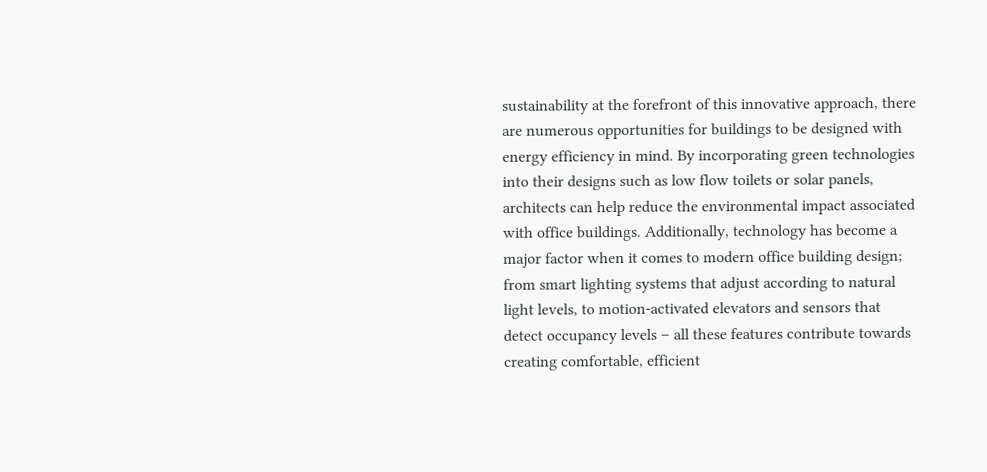sustainability at the forefront of this innovative approach, there are numerous opportunities for buildings to be designed with energy efficiency in mind. By incorporating green technologies into their designs such as low flow toilets or solar panels, architects can help reduce the environmental impact associated with office buildings. Additionally, technology has become a major factor when it comes to modern office building design; from smart lighting systems that adjust according to natural light levels, to motion-activated elevators and sensors that detect occupancy levels – all these features contribute towards creating comfortable, efficient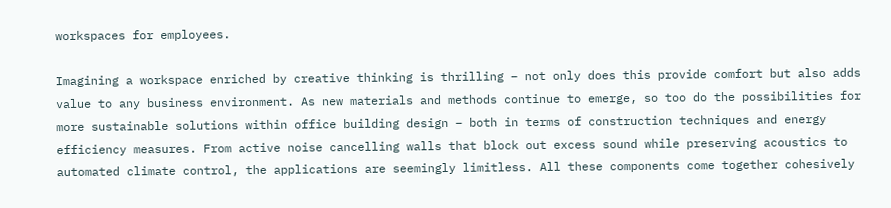workspaces for employees.

Imagining a workspace enriched by creative thinking is thrilling – not only does this provide comfort but also adds value to any business environment. As new materials and methods continue to emerge, so too do the possibilities for more sustainable solutions within office building design – both in terms of construction techniques and energy efficiency measures. From active noise cancelling walls that block out excess sound while preserving acoustics to automated climate control, the applications are seemingly limitless. All these components come together cohesively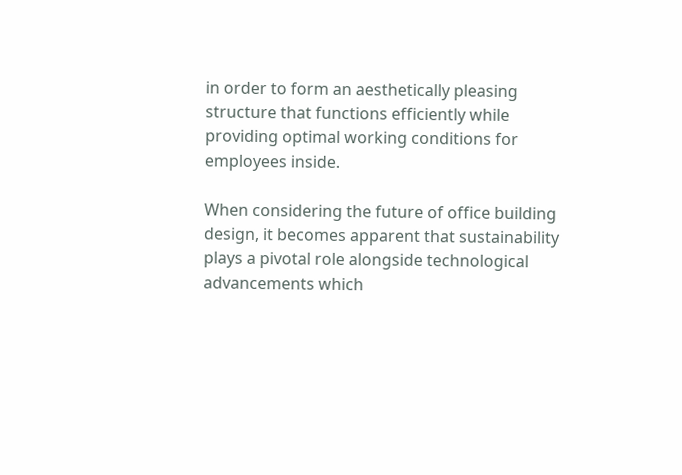in order to form an aesthetically pleasing structure that functions efficiently while providing optimal working conditions for employees inside.

When considering the future of office building design, it becomes apparent that sustainability plays a pivotal role alongside technological advancements which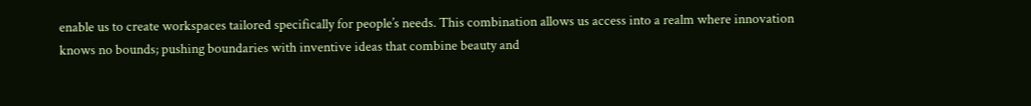enable us to create workspaces tailored specifically for people’s needs. This combination allows us access into a realm where innovation knows no bounds; pushing boundaries with inventive ideas that combine beauty and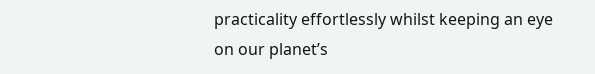practicality effortlessly whilst keeping an eye on our planet’s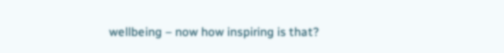wellbeing – now how inspiring is that?